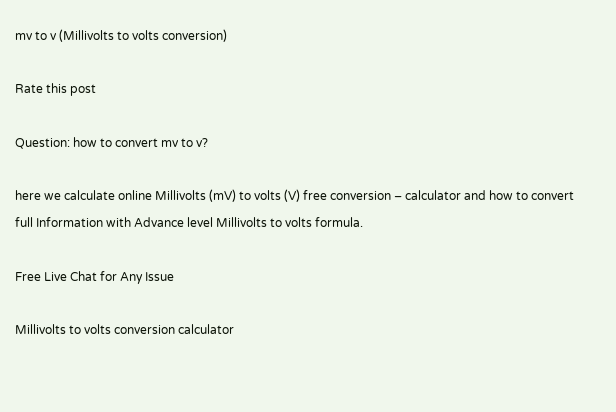mv to v (Millivolts to volts conversion)

Rate this post

Question: how to convert mv to v?

here we calculate online Millivolts (mV) to volts (V) free conversion – calculator and how to convert full Information with Advance level Millivolts to volts formula.

Free Live Chat for Any Issue

Millivolts to volts conversion calculator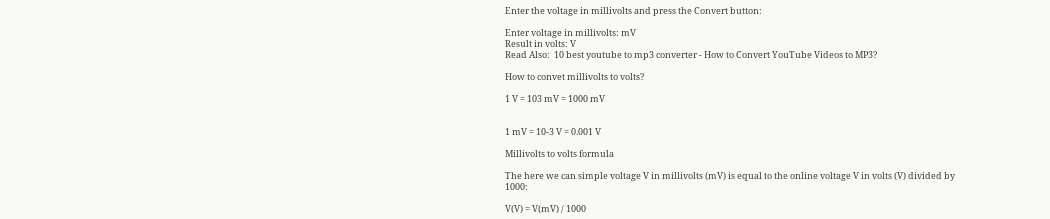Enter the voltage in millivolts and press the Convert button:

Enter voltage in millivolts: mV
Result in volts: V
Read Also:  10 best youtube to mp3 converter - How to Convert YouTube Videos to MP3?

How to convet millivolts to volts?

1 V = 103 mV = 1000 mV


1 mV = 10-3 V = 0.001 V

Millivolts to volts formula

The here we can simple voltage V in millivolts (mV) is equal to the online voltage V in volts (V) divided by 1000:

V(V) = V(mV) / 1000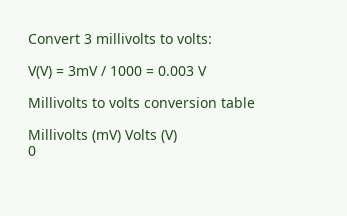Convert 3 millivolts to volts:

V(V) = 3mV / 1000 = 0.003 V

Millivolts to volts conversion table

Millivolts (mV) Volts (V)
0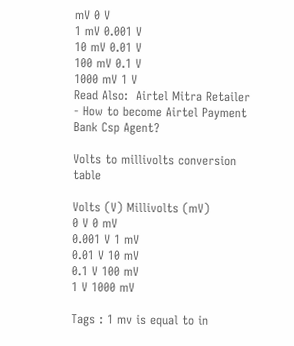mV 0 V
1 mV 0.001 V
10 mV 0.01 V
100 mV 0.1 V
1000 mV 1 V
Read Also:  Airtel Mitra Retailer - How to become Airtel Payment Bank Csp Agent?

Volts to millivolts conversion table

Volts (V) Millivolts (mV)
0 V 0 mV
0.001 V 1 mV
0.01 V 10 mV
0.1 V 100 mV
1 V 1000 mV

Tags : 1 mv is equal to in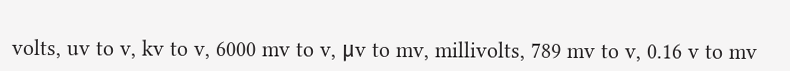volts, uv to v, kv to v, 6000 mv to v, μv to mv, millivolts, 789 mv to v, 0.16 v to mv